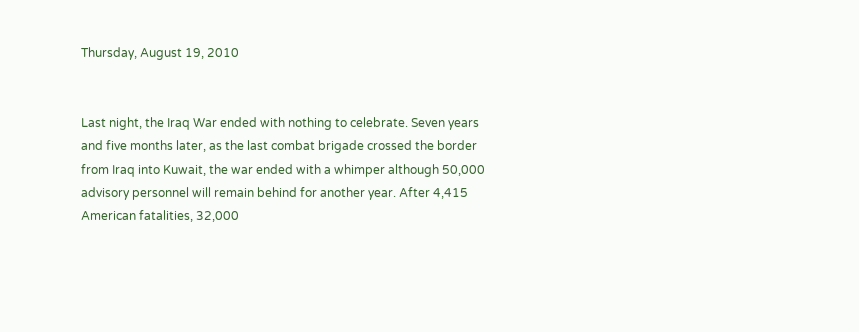Thursday, August 19, 2010


Last night, the Iraq War ended with nothing to celebrate. Seven years and five months later, as the last combat brigade crossed the border from Iraq into Kuwait, the war ended with a whimper although 50,000 advisory personnel will remain behind for another year. After 4,415 American fatalities, 32,000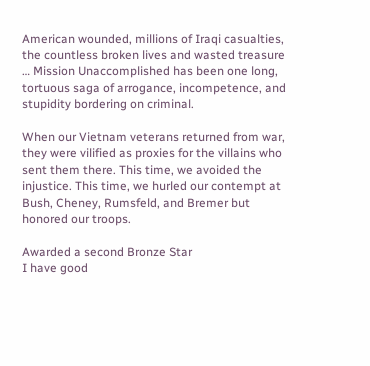American wounded, millions of Iraqi casualties, the countless broken lives and wasted treasure … Mission Unaccomplished has been one long, tortuous saga of arrogance, incompetence, and stupidity bordering on criminal.

When our Vietnam veterans returned from war, they were vilified as proxies for the villains who sent them there. This time, we avoided the injustice. This time, we hurled our contempt at Bush, Cheney, Rumsfeld, and Bremer but honored our troops.

Awarded a second Bronze Star
I have good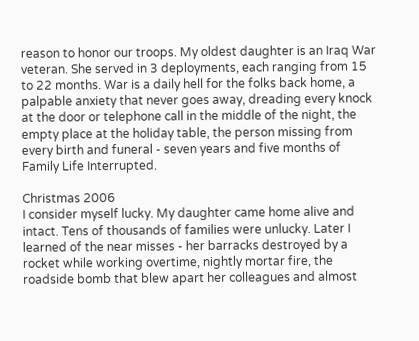reason to honor our troops. My oldest daughter is an Iraq War veteran. She served in 3 deployments, each ranging from 15 to 22 months. War is a daily hell for the folks back home, a palpable anxiety that never goes away, dreading every knock at the door or telephone call in the middle of the night, the empty place at the holiday table, the person missing from every birth and funeral - seven years and five months of Family Life Interrupted.

Christmas 2006
I consider myself lucky. My daughter came home alive and intact. Tens of thousands of families were unlucky. Later I learned of the near misses - her barracks destroyed by a rocket while working overtime, nightly mortar fire, the roadside bomb that blew apart her colleagues and almost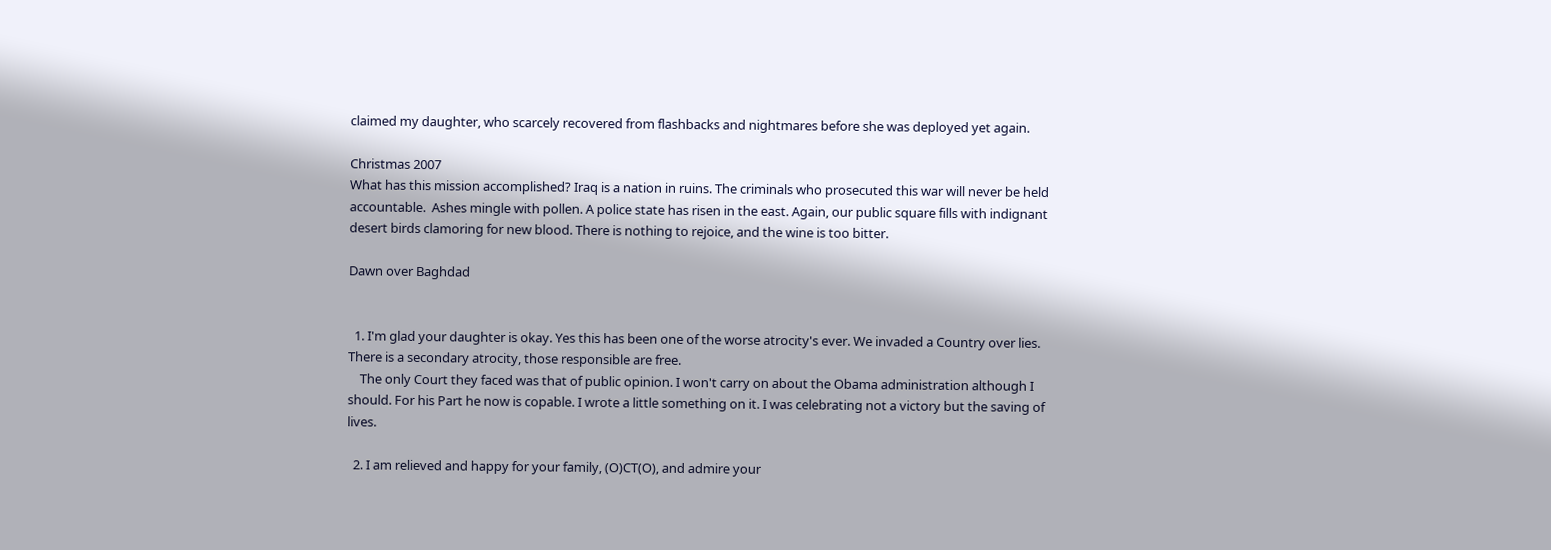claimed my daughter, who scarcely recovered from flashbacks and nightmares before she was deployed yet again.

Christmas 2007
What has this mission accomplished? Iraq is a nation in ruins. The criminals who prosecuted this war will never be held accountable.  Ashes mingle with pollen. A police state has risen in the east. Again, our public square fills with indignant desert birds clamoring for new blood. There is nothing to rejoice, and the wine is too bitter.

Dawn over Baghdad


  1. I'm glad your daughter is okay. Yes this has been one of the worse atrocity's ever. We invaded a Country over lies. There is a secondary atrocity, those responsible are free.
    The only Court they faced was that of public opinion. I won't carry on about the Obama administration although I should. For his Part he now is copable. I wrote a little something on it. I was celebrating not a victory but the saving of lives.

  2. I am relieved and happy for your family, (O)CT(O), and admire your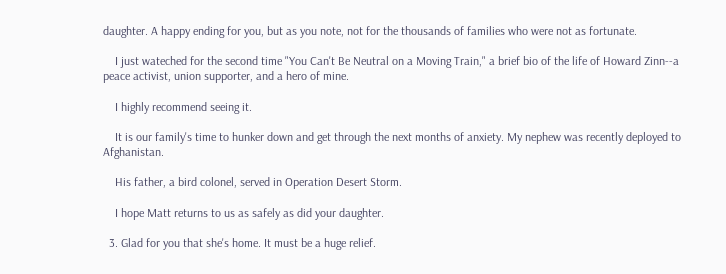daughter. A happy ending for you, but as you note, not for the thousands of families who were not as fortunate.

    I just wateched for the second time "You Can't Be Neutral on a Moving Train," a brief bio of the life of Howard Zinn--a peace activist, union supporter, and a hero of mine.

    I highly recommend seeing it.

    It is our family's time to hunker down and get through the next months of anxiety. My nephew was recently deployed to Afghanistan.

    His father, a bird colonel, served in Operation Desert Storm.

    I hope Matt returns to us as safely as did your daughter.

  3. Glad for you that she's home. It must be a huge relief.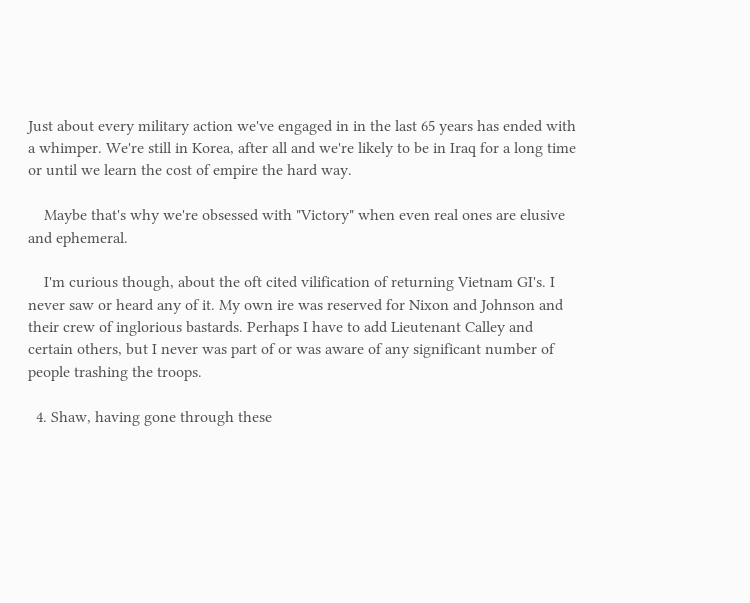Just about every military action we've engaged in in the last 65 years has ended with a whimper. We're still in Korea, after all and we're likely to be in Iraq for a long time or until we learn the cost of empire the hard way.

    Maybe that's why we're obsessed with "Victory" when even real ones are elusive and ephemeral.

    I'm curious though, about the oft cited vilification of returning Vietnam GI's. I never saw or heard any of it. My own ire was reserved for Nixon and Johnson and their crew of inglorious bastards. Perhaps I have to add Lieutenant Calley and certain others, but I never was part of or was aware of any significant number of people trashing the troops.

  4. Shaw, having gone through these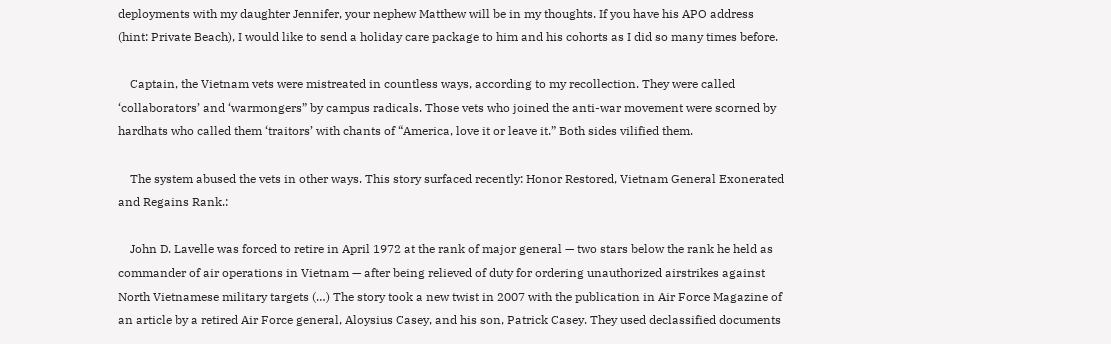deployments with my daughter Jennifer, your nephew Matthew will be in my thoughts. If you have his APO address (hint: Private Beach), I would like to send a holiday care package to him and his cohorts as I did so many times before.

    Captain, the Vietnam vets were mistreated in countless ways, according to my recollection. They were called ‘collaborators’ and ‘warmongers” by campus radicals. Those vets who joined the anti-war movement were scorned by hardhats who called them ‘traitors’ with chants of “America, love it or leave it.” Both sides vilified them.

    The system abused the vets in other ways. This story surfaced recently: Honor Restored, Vietnam General Exonerated and Regains Rank.:

    John D. Lavelle was forced to retire in April 1972 at the rank of major general — two stars below the rank he held as commander of air operations in Vietnam — after being relieved of duty for ordering unauthorized airstrikes against North Vietnamese military targets (…) The story took a new twist in 2007 with the publication in Air Force Magazine of an article by a retired Air Force general, Aloysius Casey, and his son, Patrick Casey. They used declassified documents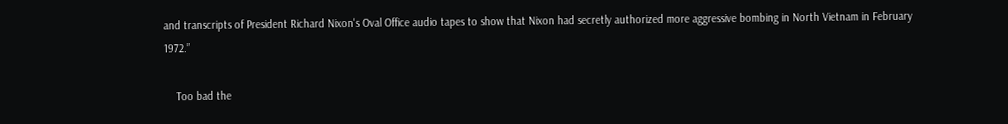and transcripts of President Richard Nixon's Oval Office audio tapes to show that Nixon had secretly authorized more aggressive bombing in North Vietnam in February 1972.”

    Too bad the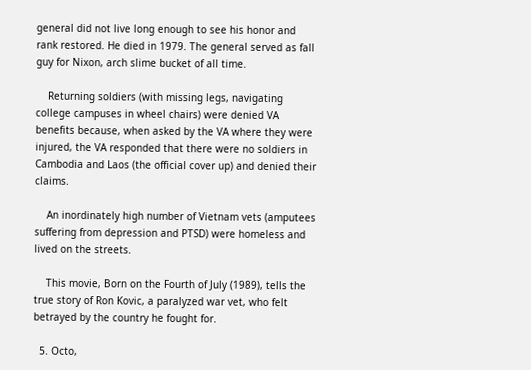general did not live long enough to see his honor and rank restored. He died in 1979. The general served as fall guy for Nixon, arch slime bucket of all time.

    Returning soldiers (with missing legs, navigating college campuses in wheel chairs) were denied VA benefits because, when asked by the VA where they were injured, the VA responded that there were no soldiers in Cambodia and Laos (the official cover up) and denied their claims.

    An inordinately high number of Vietnam vets (amputees suffering from depression and PTSD) were homeless and lived on the streets.

    This movie, Born on the Fourth of July (1989), tells the true story of Ron Kovic, a paralyzed war vet, who felt betrayed by the country he fought for.

  5. Octo,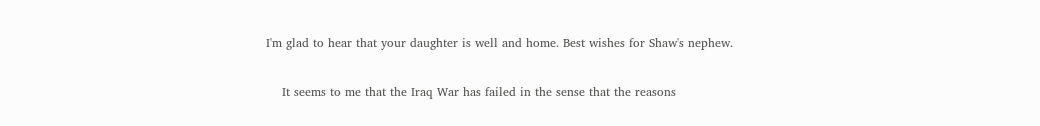I'm glad to hear that your daughter is well and home. Best wishes for Shaw's nephew.

    It seems to me that the Iraq War has failed in the sense that the reasons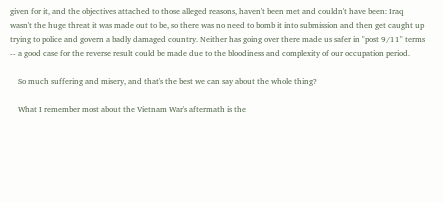given for it, and the objectives attached to those alleged reasons, haven't been met and couldn't have been: Iraq wasn't the huge threat it was made out to be, so there was no need to bomb it into submission and then get caught up trying to police and govern a badly damaged country. Neither has going over there made us safer in "post 9/11" terms -- a good case for the reverse result could be made due to the bloodiness and complexity of our occupation period.

    So much suffering and misery, and that's the best we can say about the whole thing?

    What I remember most about the Vietnam War's aftermath is the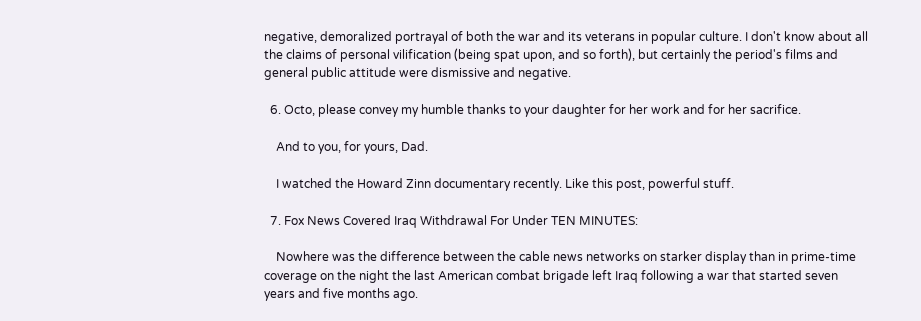negative, demoralized portrayal of both the war and its veterans in popular culture. I don't know about all the claims of personal vilification (being spat upon, and so forth), but certainly the period's films and general public attitude were dismissive and negative.

  6. Octo, please convey my humble thanks to your daughter for her work and for her sacrifice.

    And to you, for yours, Dad.

    I watched the Howard Zinn documentary recently. Like this post, powerful stuff.

  7. Fox News Covered Iraq Withdrawal For Under TEN MINUTES:

    Nowhere was the difference between the cable news networks on starker display than in prime-time coverage on the night the last American combat brigade left Iraq following a war that started seven years and five months ago.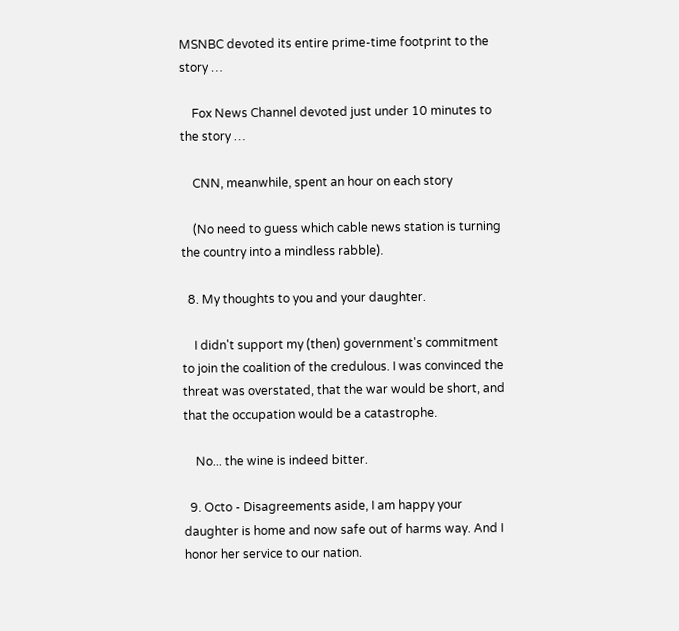MSNBC devoted its entire prime-time footprint to the story …

    Fox News Channel devoted just under 10 minutes to the story …

    CNN, meanwhile, spent an hour on each story

    (No need to guess which cable news station is turning the country into a mindless rabble).

  8. My thoughts to you and your daughter.

    I didn't support my (then) government's commitment to join the coalition of the credulous. I was convinced the threat was overstated, that the war would be short, and that the occupation would be a catastrophe.

    No... the wine is indeed bitter.

  9. Octo - Disagreements aside, I am happy your daughter is home and now safe out of harms way. And I honor her service to our nation.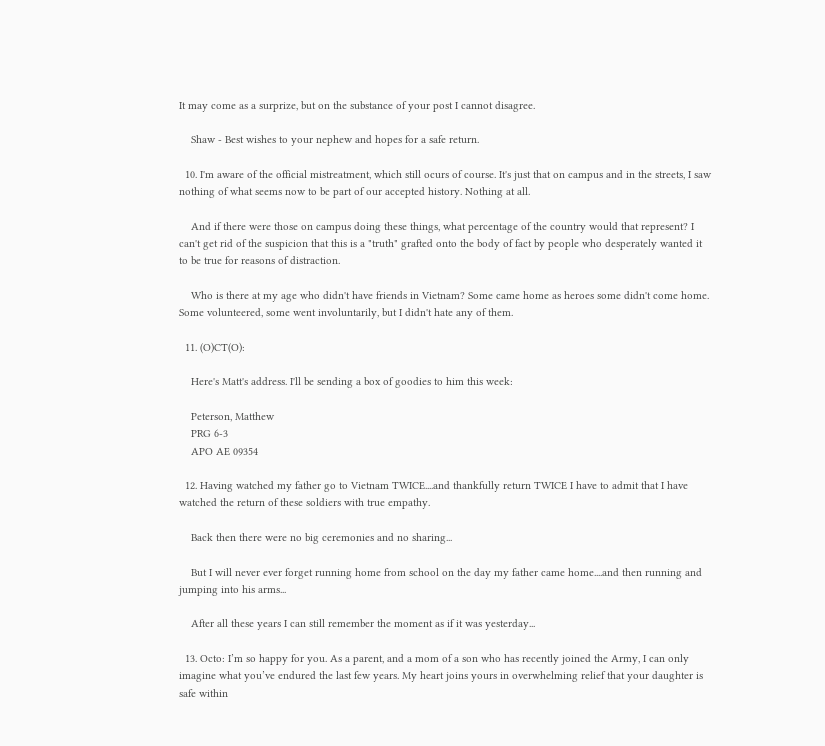It may come as a surprize, but on the substance of your post I cannot disagree.

    Shaw - Best wishes to your nephew and hopes for a safe return.

  10. I'm aware of the official mistreatment, which still ocurs of course. It's just that on campus and in the streets, I saw nothing of what seems now to be part of our accepted history. Nothing at all.

    And if there were those on campus doing these things, what percentage of the country would that represent? I can't get rid of the suspicion that this is a "truth" grafted onto the body of fact by people who desperately wanted it to be true for reasons of distraction.

    Who is there at my age who didn't have friends in Vietnam? Some came home as heroes some didn't come home. Some volunteered, some went involuntarily, but I didn't hate any of them.

  11. (O)CT(O):

    Here's Matt's address. I'll be sending a box of goodies to him this week:

    Peterson, Matthew
    PRG 6-3
    APO AE 09354

  12. Having watched my father go to Vietnam TWICE....and thankfully return TWICE I have to admit that I have watched the return of these soldiers with true empathy.

    Back then there were no big ceremonies and no sharing...

    But I will never ever forget running home from school on the day my father came home....and then running and jumping into his arms...

    After all these years I can still remember the moment as if it was yesterday...

  13. Octo: I’m so happy for you. As a parent, and a mom of a son who has recently joined the Army, I can only imagine what you’ve endured the last few years. My heart joins yours in overwhelming relief that your daughter is safe within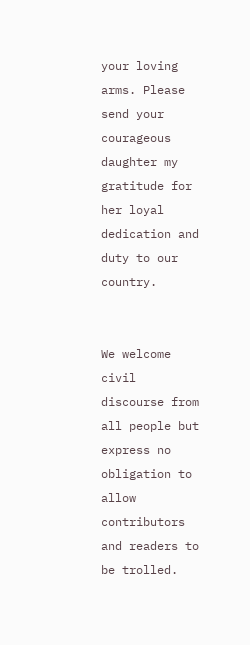your loving arms. Please send your courageous daughter my gratitude for her loyal dedication and duty to our country.


We welcome civil discourse from all people but express no obligation to allow contributors and readers to be trolled.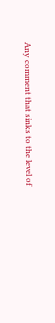Any comment that sinks to the level of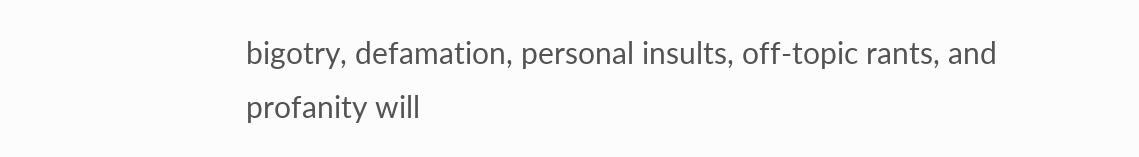bigotry, defamation, personal insults, off-topic rants, and profanity will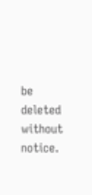be deleted without notice.